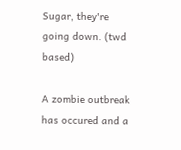Sugar, they're going down. (twd based)

A zombie outbreak has occured and a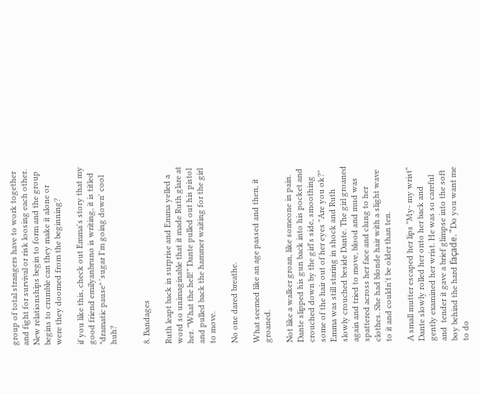group of total strangers have to work together and fight for survival or risk loosing each other. New relationships begin to form and the group begins to crumble can they make it alone or were they doomed from the beginning?

if you like this, check out Emma's story that my good friend emilyanbruno is writing, it is titled *dramatic pause* 'sugar I'm going down' cool huh?


8. Bandages

Ruth leapt back in surprise and Emma yelled a word so unimaginable that it made Ruth glare at her. "What the hell!" Dante pulled out his pistol and pulled back the hammer waiting for the girl to move.

No one dared breathe.

What seemed like an age passed and then, it groaned.

Not like a walker groan, like someone in pain. Dante slipped his gun back into his pocket and crouched down by the girl's side, smoothing some of the hair out of her eyes "Are you ok?" Emma was still staring in shock and Ruth slowly crouched beside Dante. The girl groaned again and tried to move, blood and mud was spattered across her face and clung to her clothes. She had blonde hair with a slight wave to it and couldn't be older than ten.

A small mutter escaped her lips "My- my wrist" Dante slowly rolled her onto her back and gently examined her wrist. He was so careful and  tender it gave a brief glimpse into the soft boy behind the hard façade. "Do you want me to do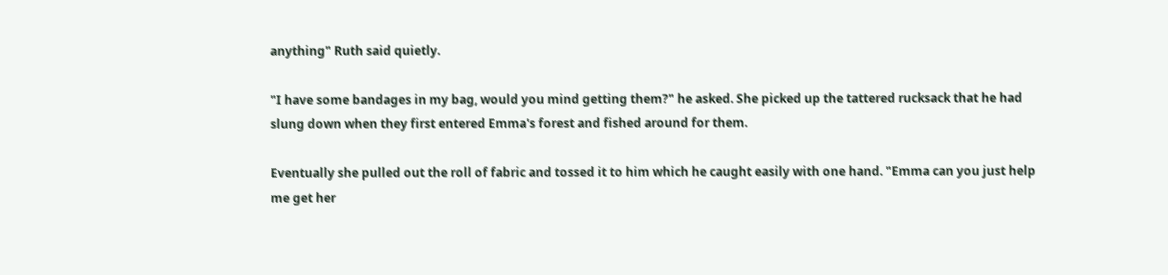anything" Ruth said quietly.

"I have some bandages in my bag, would you mind getting them?" he asked. She picked up the tattered rucksack that he had slung down when they first entered Emma's forest and fished around for them.

Eventually she pulled out the roll of fabric and tossed it to him which he caught easily with one hand. "Emma can you just help me get her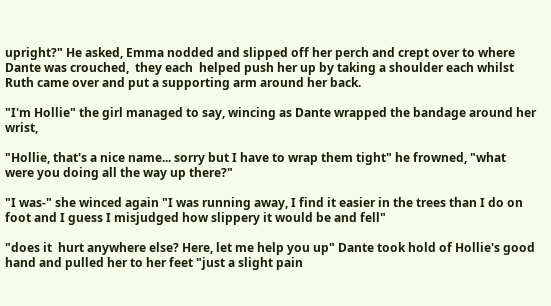upright?" He asked, Emma nodded and slipped off her perch and crept over to where Dante was crouched,  they each  helped push her up by taking a shoulder each whilst Ruth came over and put a supporting arm around her back.

"I'm Hollie" the girl managed to say, wincing as Dante wrapped the bandage around her wrist,

"Hollie, that's a nice name... sorry but I have to wrap them tight" he frowned, "what were you doing all the way up there?"

"I was-" she winced again "I was running away, I find it easier in the trees than I do on foot and I guess I misjudged how slippery it would be and fell"

"does it  hurt anywhere else? Here, let me help you up" Dante took hold of Hollie's good hand and pulled her to her feet "just a slight pain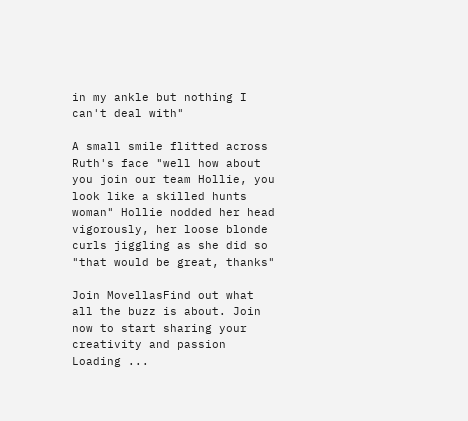in my ankle but nothing I can't deal with"

A small smile flitted across Ruth's face "well how about you join our team Hollie, you look like a skilled hunts woman" Hollie nodded her head vigorously, her loose blonde curls jiggling as she did so "that would be great, thanks"

Join MovellasFind out what all the buzz is about. Join now to start sharing your creativity and passion
Loading ...